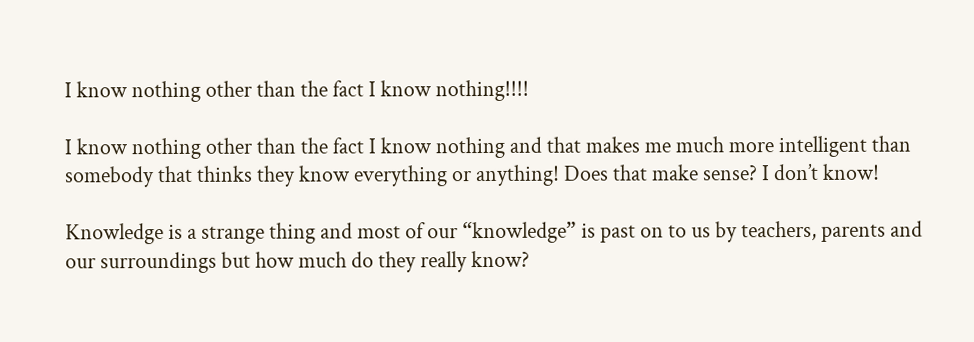I know nothing other than the fact I know nothing!!!!

I know nothing other than the fact I know nothing and that makes me much more intelligent than somebody that thinks they know everything or anything! Does that make sense? I don’t know!

Knowledge is a strange thing and most of our “knowledge” is past on to us by teachers, parents and our surroundings but how much do they really know?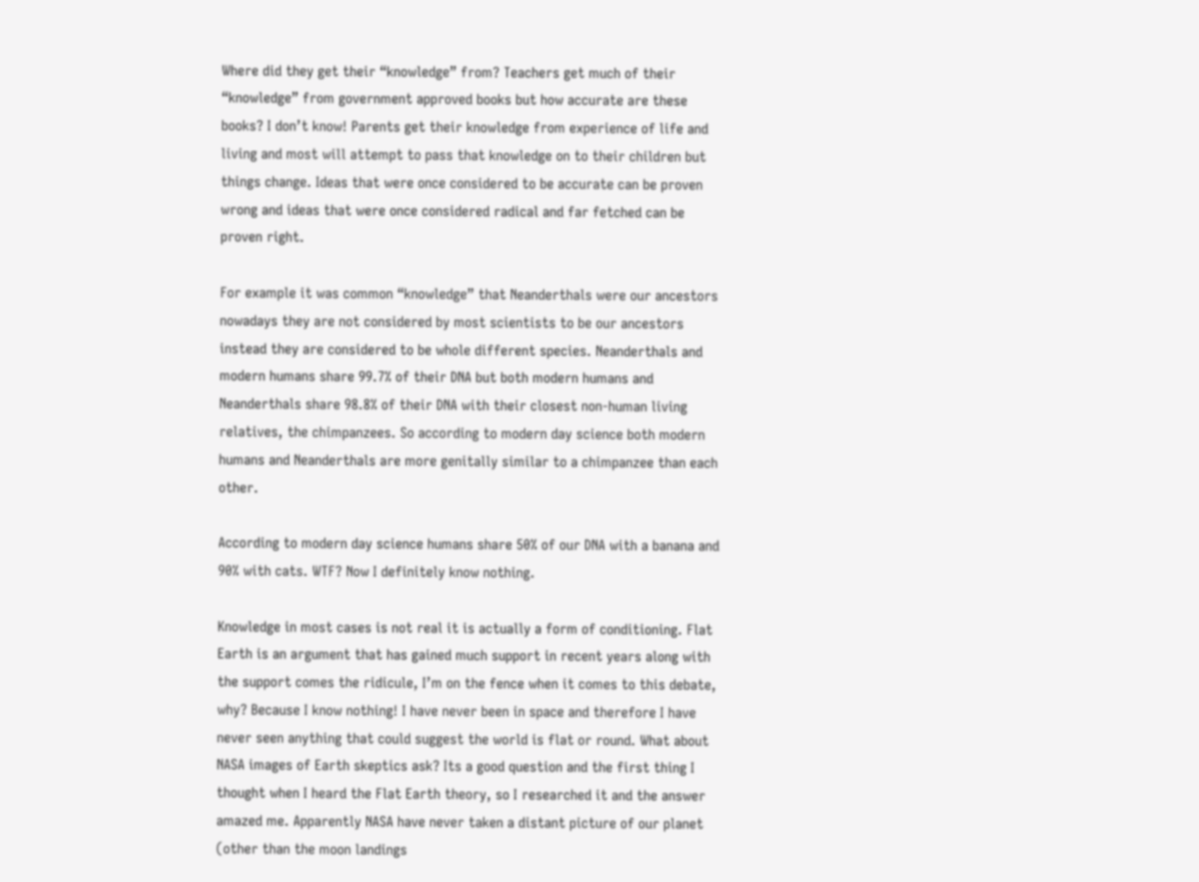Where did they get their “knowledge” from? Teachers get much of their “knowledge” from government approved books but how accurate are these books? I don’t know! Parents get their knowledge from experience of life and living and most will attempt to pass that knowledge on to their children but things change. Ideas that were once considered to be accurate can be proven wrong and ideas that were once considered radical and far fetched can be proven right.

For example it was common “knowledge” that Neanderthals were our ancestors nowadays they are not considered by most scientists to be our ancestors instead they are considered to be whole different species. Neanderthals and modern humans share 99.7% of their DNA but both modern humans and Neanderthals share 98.8% of their DNA with their closest non-human living relatives, the chimpanzees. So according to modern day science both modern humans and Neanderthals are more genitally similar to a chimpanzee than each other.

According to modern day science humans share 50% of our DNA with a banana and 90% with cats. WTF? Now I definitely know nothing.

Knowledge in most cases is not real it is actually a form of conditioning. Flat Earth is an argument that has gained much support in recent years along with the support comes the ridicule, I’m on the fence when it comes to this debate, why? Because I know nothing! I have never been in space and therefore I have never seen anything that could suggest the world is flat or round. What about NASA images of Earth skeptics ask? Its a good question and the first thing I thought when I heard the Flat Earth theory, so I researched it and the answer amazed me. Apparently NASA have never taken a distant picture of our planet (other than the moon landings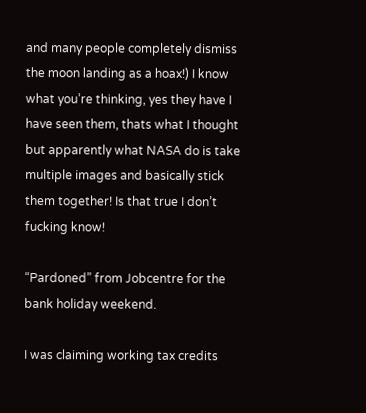and many people completely dismiss the moon landing as a hoax!) I know what you’re thinking, yes they have I have seen them, thats what I thought but apparently what NASA do is take multiple images and basically stick them together! Is that true I don’t fucking know!

“Pardoned” from Jobcentre for the bank holiday weekend.

I was claiming working tax credits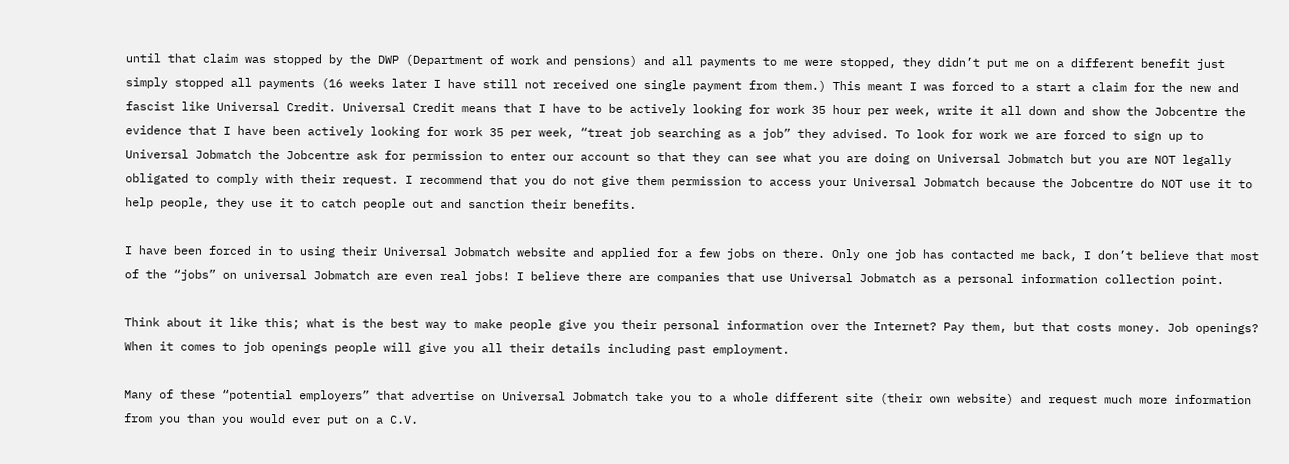until that claim was stopped by the DWP (Department of work and pensions) and all payments to me were stopped, they didn’t put me on a different benefit just simply stopped all payments (16 weeks later I have still not received one single payment from them.) This meant I was forced to a start a claim for the new and fascist like Universal Credit. Universal Credit means that I have to be actively looking for work 35 hour per week, write it all down and show the Jobcentre the evidence that I have been actively looking for work 35 per week, “treat job searching as a job” they advised. To look for work we are forced to sign up to Universal Jobmatch the Jobcentre ask for permission to enter our account so that they can see what you are doing on Universal Jobmatch but you are NOT legally obligated to comply with their request. I recommend that you do not give them permission to access your Universal Jobmatch because the Jobcentre do NOT use it to help people, they use it to catch people out and sanction their benefits.

I have been forced in to using their Universal Jobmatch website and applied for a few jobs on there. Only one job has contacted me back, I don’t believe that most of the “jobs” on universal Jobmatch are even real jobs! I believe there are companies that use Universal Jobmatch as a personal information collection point.

Think about it like this; what is the best way to make people give you their personal information over the Internet? Pay them, but that costs money. Job openings? When it comes to job openings people will give you all their details including past employment.

Many of these “potential employers” that advertise on Universal Jobmatch take you to a whole different site (their own website) and request much more information from you than you would ever put on a C.V.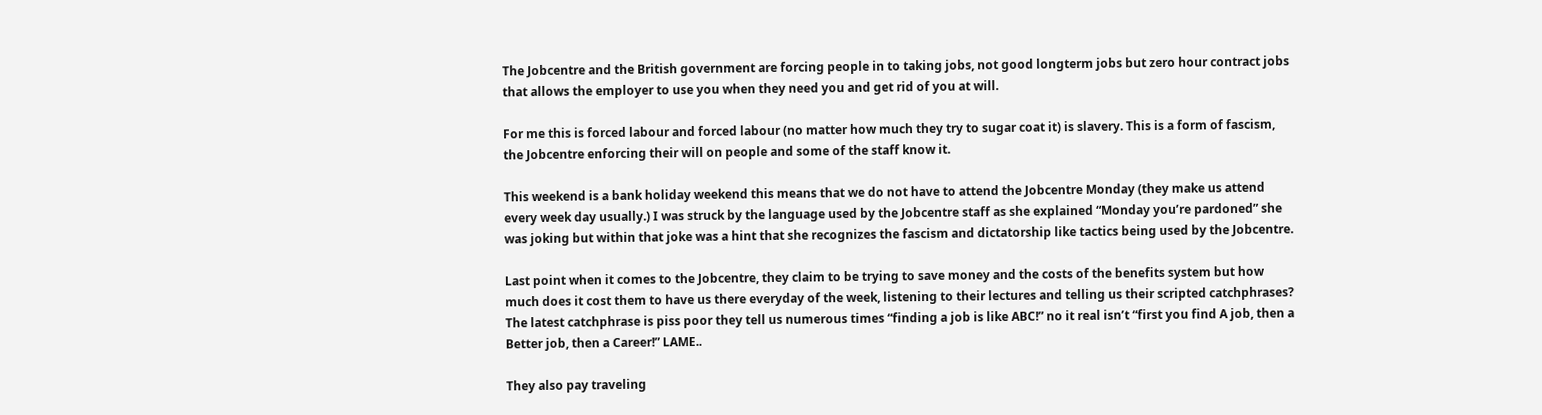The Jobcentre and the British government are forcing people in to taking jobs, not good longterm jobs but zero hour contract jobs that allows the employer to use you when they need you and get rid of you at will.

For me this is forced labour and forced labour (no matter how much they try to sugar coat it) is slavery. This is a form of fascism, the Jobcentre enforcing their will on people and some of the staff know it.

This weekend is a bank holiday weekend this means that we do not have to attend the Jobcentre Monday (they make us attend every week day usually.) I was struck by the language used by the Jobcentre staff as she explained “Monday you’re pardoned” she was joking but within that joke was a hint that she recognizes the fascism and dictatorship like tactics being used by the Jobcentre.

Last point when it comes to the Jobcentre, they claim to be trying to save money and the costs of the benefits system but how much does it cost them to have us there everyday of the week, listening to their lectures and telling us their scripted catchphrases? The latest catchphrase is piss poor they tell us numerous times “finding a job is like ABC!” no it real isn’t “first you find A job, then a Better job, then a Career!” LAME..

They also pay traveling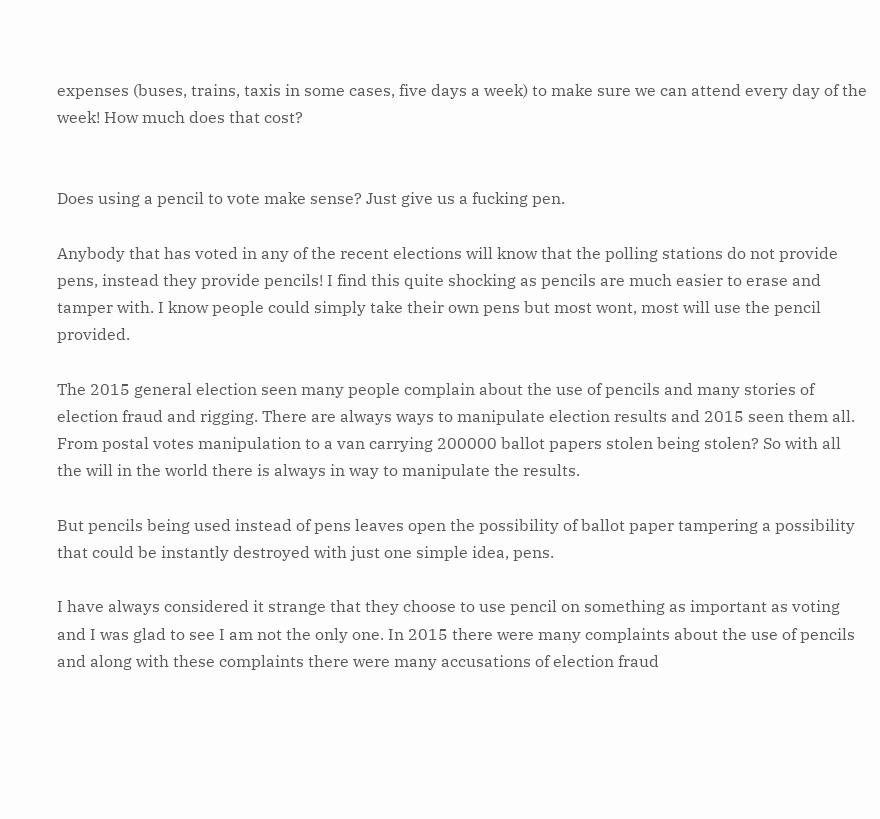expenses (buses, trains, taxis in some cases, five days a week) to make sure we can attend every day of the week! How much does that cost?


Does using a pencil to vote make sense? Just give us a fucking pen.

Anybody that has voted in any of the recent elections will know that the polling stations do not provide pens, instead they provide pencils! I find this quite shocking as pencils are much easier to erase and tamper with. I know people could simply take their own pens but most wont, most will use the pencil provided.

The 2015 general election seen many people complain about the use of pencils and many stories of election fraud and rigging. There are always ways to manipulate election results and 2015 seen them all. From postal votes manipulation to a van carrying 200000 ballot papers stolen being stolen? So with all the will in the world there is always in way to manipulate the results.

But pencils being used instead of pens leaves open the possibility of ballot paper tampering a possibility that could be instantly destroyed with just one simple idea, pens.

I have always considered it strange that they choose to use pencil on something as important as voting and I was glad to see I am not the only one. In 2015 there were many complaints about the use of pencils and along with these complaints there were many accusations of election fraud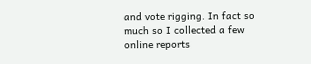and vote rigging. In fact so much so I collected a few online reports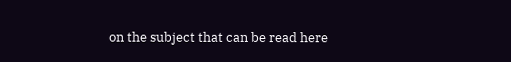on the subject that can be read here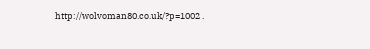http://wolvoman80.co.uk/?p=1002 .